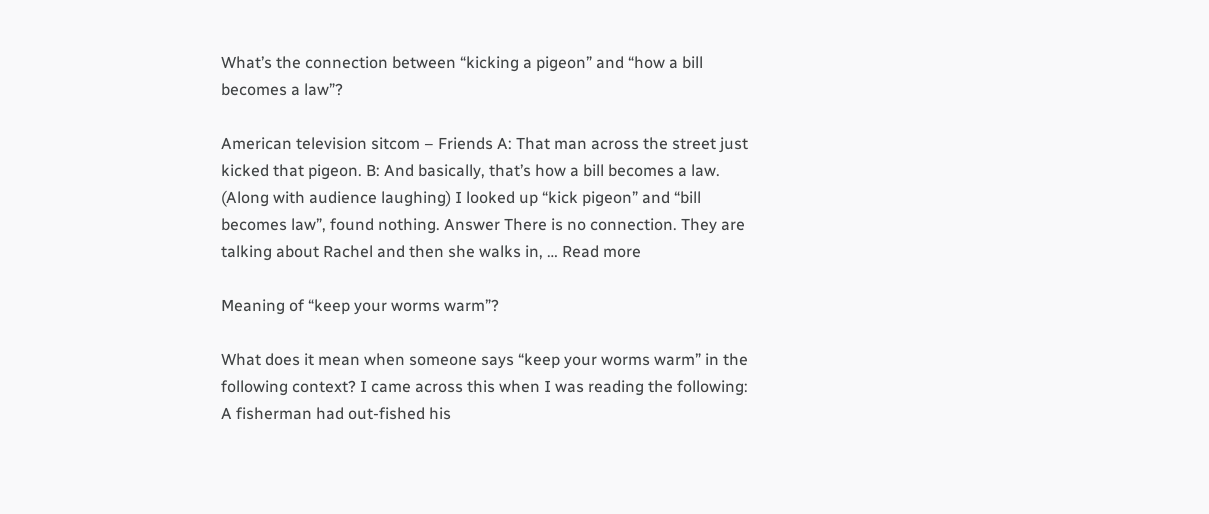What’s the connection between “kicking a pigeon” and “how a bill becomes a law”?

American television sitcom – Friends A: That man across the street just kicked that pigeon. B: And basically, that’s how a bill becomes a law. (Along with audience laughing) I looked up “kick pigeon” and “bill becomes law”, found nothing. Answer There is no connection. They are talking about Rachel and then she walks in, … Read more

Meaning of “keep your worms warm”?

What does it mean when someone says “keep your worms warm” in the following context? I came across this when I was reading the following: A fisherman had out-fished his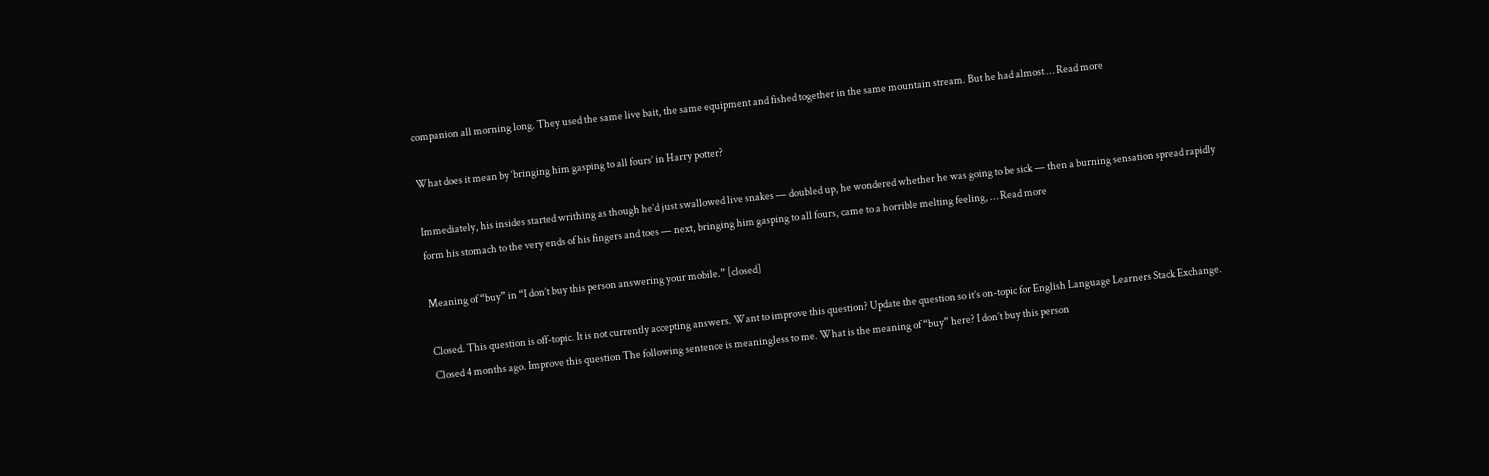companion all morning long. They used the same live bait, the same equipment and fished together in the same mountain stream. But he had almost … Read more

What does it mean by ‘bringing him gasping to all fours’ in Harry potter?

Immediately, his insides started writhing as though he’d just swallowed live snakes — doubled up, he wondered whether he was going to be sick — then a burning sensation spread rapidly form his stomach to the very ends of his fingers and toes — next, bringing him gasping to all fours, came to a horrible melting feeling, … Read more

Meaning of “buy” in “I don’t buy this person answering your mobile.” [closed]

Closed. This question is off-topic. It is not currently accepting answers. Want to improve this question? Update the question so it’s on-topic for English Language Learners Stack Exchange. Closed 4 months ago. Improve this question The following sentence is meaningless to me. What is the meaning of “buy” here? I don’t buy this person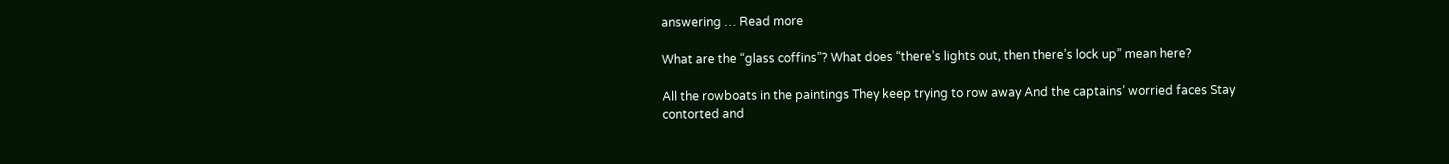answering … Read more

What are the “glass coffins”? What does “there’s lights out, then there’s lock up” mean here?

All the rowboats in the paintings They keep trying to row away And the captains’ worried faces Stay contorted and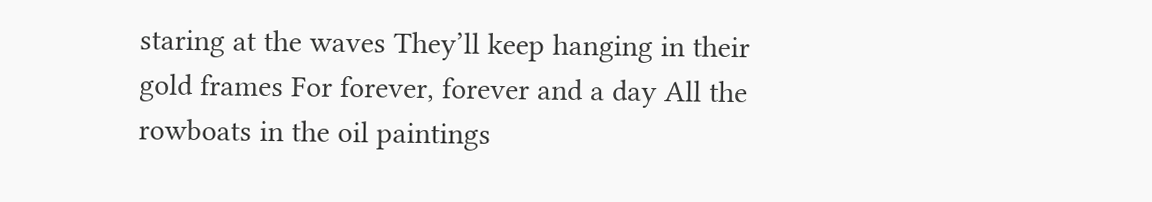staring at the waves They’ll keep hanging in their gold frames For forever, forever and a day All the rowboats in the oil paintings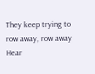They keep trying to row away, row away Hear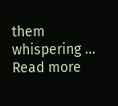them whispering … Read more